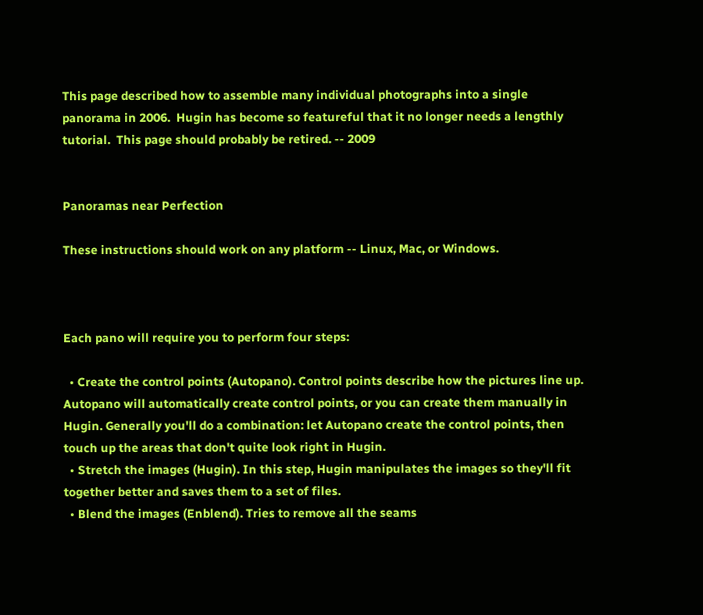This page described how to assemble many individual photographs into a single panorama in 2006.  Hugin has become so featureful that it no longer needs a lengthly tutorial.  This page should probably be retired. -- 2009


Panoramas near Perfection

These instructions should work on any platform -- Linux, Mac, or Windows.



Each pano will require you to perform four steps:

  • Create the control points (Autopano). Control points describe how the pictures line up. Autopano will automatically create control points, or you can create them manually in Hugin. Generally you'll do a combination: let Autopano create the control points, then touch up the areas that don't quite look right in Hugin.
  • Stretch the images (Hugin). In this step, Hugin manipulates the images so they'll fit together better and saves them to a set of files.
  • Blend the images (Enblend). Tries to remove all the seams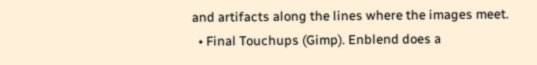and artifacts along the lines where the images meet.
  • Final Touchups (Gimp). Enblend does a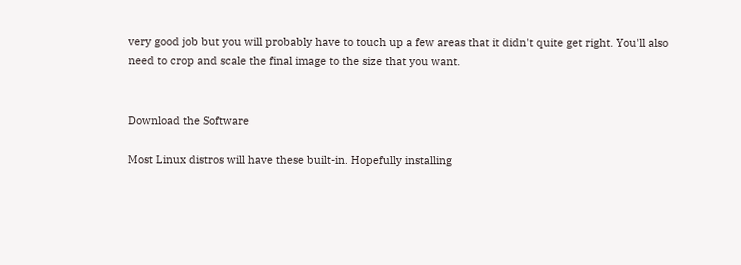very good job but you will probably have to touch up a few areas that it didn't quite get right. You'll also need to crop and scale the final image to the size that you want.


Download the Software

Most Linux distros will have these built-in. Hopefully installing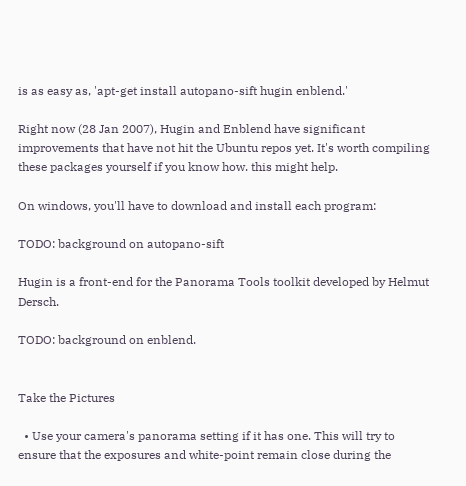is as easy as, 'apt-get install autopano-sift hugin enblend.'

Right now (28 Jan 2007), Hugin and Enblend have significant improvements that have not hit the Ubuntu repos yet. It's worth compiling these packages yourself if you know how. this might help.

On windows, you'll have to download and install each program:

TODO: background on autopano-sift

Hugin is a front-end for the Panorama Tools toolkit developed by Helmut Dersch.

TODO: background on enblend.


Take the Pictures

  • Use your camera's panorama setting if it has one. This will try to ensure that the exposures and white-point remain close during the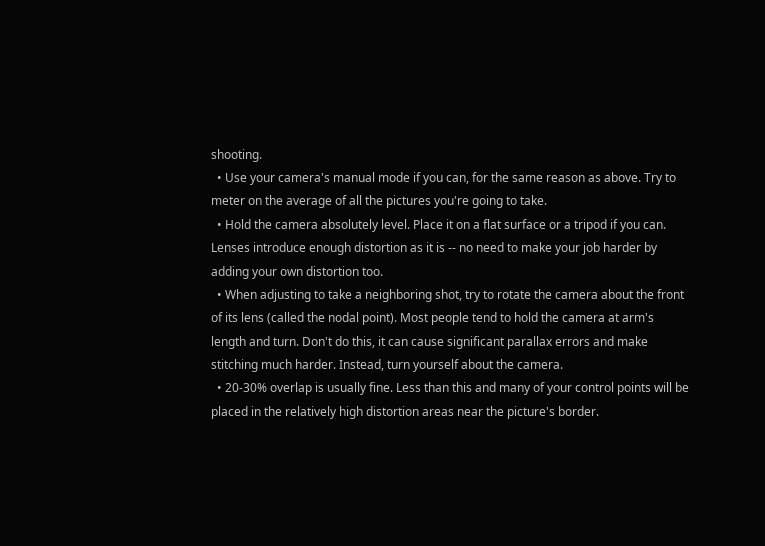shooting.
  • Use your camera's manual mode if you can, for the same reason as above. Try to meter on the average of all the pictures you're going to take.
  • Hold the camera absolutely level. Place it on a flat surface or a tripod if you can. Lenses introduce enough distortion as it is -- no need to make your job harder by adding your own distortion too.
  • When adjusting to take a neighboring shot, try to rotate the camera about the front of its lens (called the nodal point). Most people tend to hold the camera at arm's length and turn. Don't do this, it can cause significant parallax errors and make stitching much harder. Instead, turn yourself about the camera.
  • 20-30% overlap is usually fine. Less than this and many of your control points will be placed in the relatively high distortion areas near the picture's border.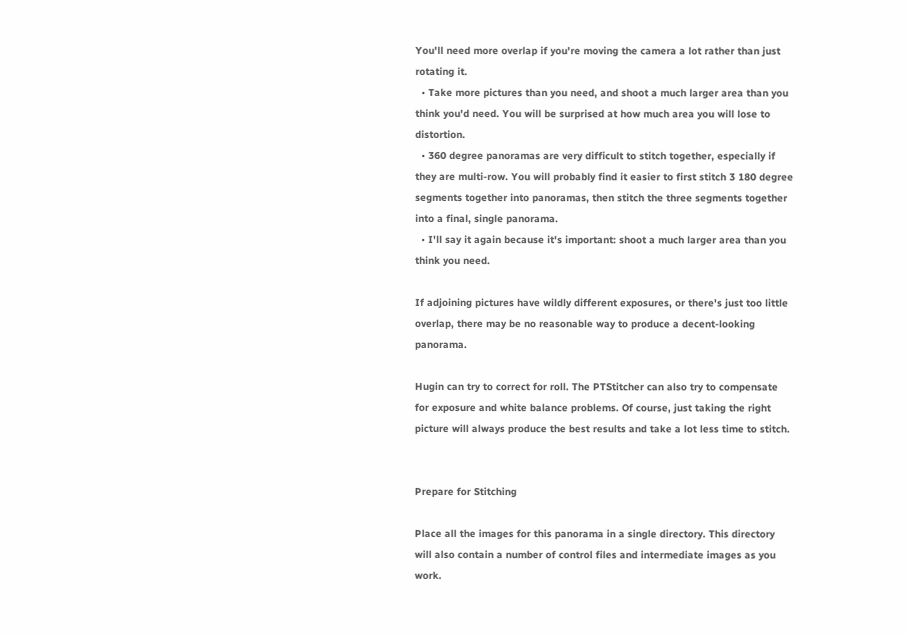You'll need more overlap if you're moving the camera a lot rather than just rotating it.
  • Take more pictures than you need, and shoot a much larger area than you think you'd need. You will be surprised at how much area you will lose to distortion.
  • 360 degree panoramas are very difficult to stitch together, especially if they are multi-row. You will probably find it easier to first stitch 3 180 degree segments together into panoramas, then stitch the three segments together into a final, single panorama.
  • I'll say it again because it's important: shoot a much larger area than you think you need.

If adjoining pictures have wildly different exposures, or there's just too little overlap, there may be no reasonable way to produce a decent-looking panorama.

Hugin can try to correct for roll. The PTStitcher can also try to compensate for exposure and white balance problems. Of course, just taking the right picture will always produce the best results and take a lot less time to stitch.


Prepare for Stitching

Place all the images for this panorama in a single directory. This directory will also contain a number of control files and intermediate images as you work.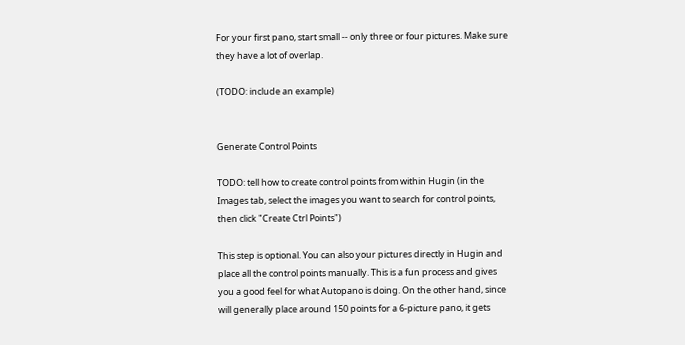For your first pano, start small -- only three or four pictures. Make sure they have a lot of overlap.

(TODO: include an example)


Generate Control Points

TODO: tell how to create control points from within Hugin (in the Images tab, select the images you want to search for control points, then click "Create Ctrl Points")

This step is optional. You can also your pictures directly in Hugin and place all the control points manually. This is a fun process and gives you a good feel for what Autopano is doing. On the other hand, since will generally place around 150 points for a 6-picture pano, it gets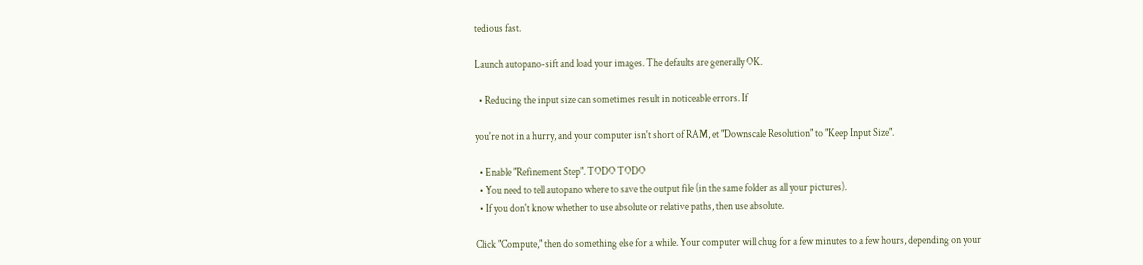tedious fast.

Launch autopano-sift and load your images. The defaults are generally OK.

  • Reducing the input size can sometimes result in noticeable errors. If

you're not in a hurry, and your computer isn't short of RAM, et "Downscale Resolution" to "Keep Input Size".

  • Enable "Refinement Step". TODO TODO
  • You need to tell autopano where to save the output file (in the same folder as all your pictures).
  • If you don't know whether to use absolute or relative paths, then use absolute.

Click "Compute," then do something else for a while. Your computer will chug for a few minutes to a few hours, depending on your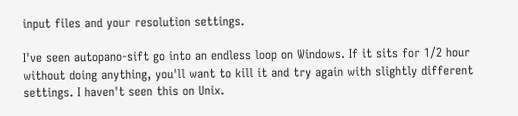input files and your resolution settings.

I've seen autopano-sift go into an endless loop on Windows. If it sits for 1/2 hour without doing anything, you'll want to kill it and try again with slightly different settings. I haven't seen this on Unix.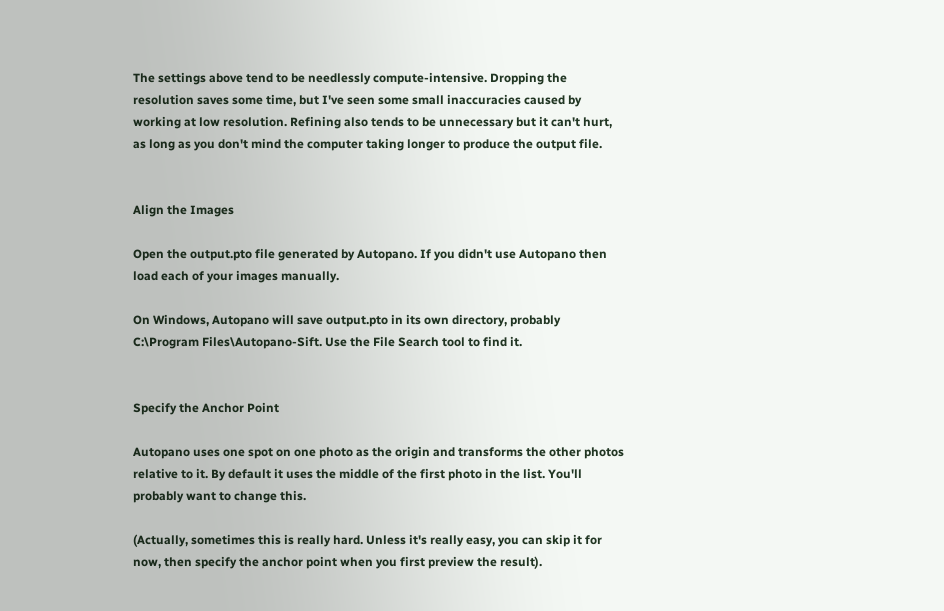The settings above tend to be needlessly compute-intensive. Dropping the resolution saves some time, but I've seen some small inaccuracies caused by working at low resolution. Refining also tends to be unnecessary but it can't hurt, as long as you don't mind the computer taking longer to produce the output file.


Align the Images

Open the output.pto file generated by Autopano. If you didn't use Autopano then load each of your images manually.

On Windows, Autopano will save output.pto in its own directory, probably C:\Program Files\Autopano-Sift. Use the File Search tool to find it.


Specify the Anchor Point

Autopano uses one spot on one photo as the origin and transforms the other photos relative to it. By default it uses the middle of the first photo in the list. You'll probably want to change this.

(Actually, sometimes this is really hard. Unless it's really easy, you can skip it for now, then specify the anchor point when you first preview the result).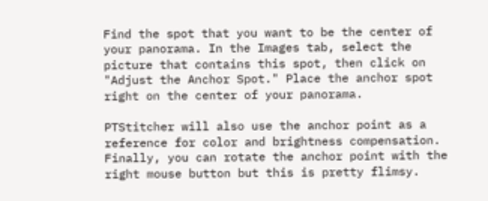Find the spot that you want to be the center of your panorama. In the Images tab, select the picture that contains this spot, then click on "Adjust the Anchor Spot." Place the anchor spot right on the center of your panorama.

PTStitcher will also use the anchor point as a reference for color and brightness compensation. Finally, you can rotate the anchor point with the right mouse button but this is pretty flimsy.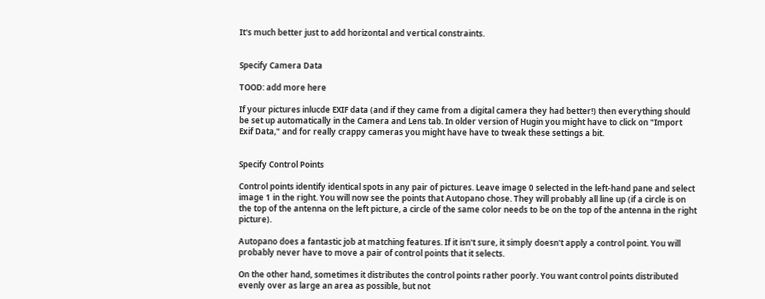It's much better just to add horizontal and vertical constraints.


Specify Camera Data

TOOD: add more here

If your pictures inlucde EXIF data (and if they came from a digital camera they had better!) then everything should be set up automatically in the Camera and Lens tab. In older version of Hugin you might have to click on "Import Exif Data," and for really crappy cameras you might have have to tweak these settings a bit.


Specify Control Points

Control points identify identical spots in any pair of pictures. Leave image 0 selected in the left-hand pane and select image 1 in the right. You will now see the points that Autopano chose. They will probably all line up (if a circle is on the top of the antenna on the left picture, a circle of the same color needs to be on the top of the antenna in the right picture).

Autopano does a fantastic job at matching features. If it isn't sure, it simply doesn't apply a control point. You will probably never have to move a pair of control points that it selects.

On the other hand, sometimes it distributes the control points rather poorly. You want control points distributed evenly over as large an area as possible, but not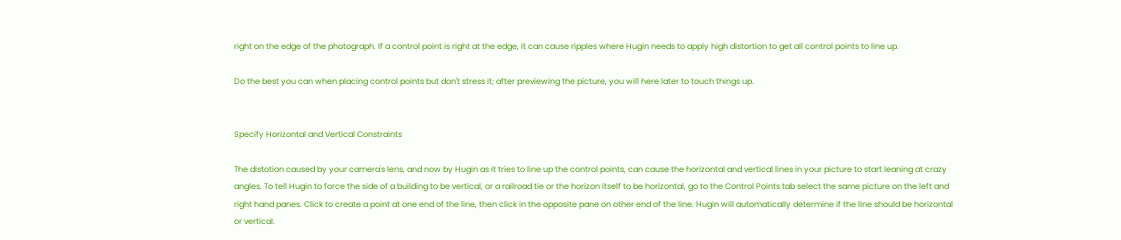right on the edge of the photograph. If a control point is right at the edge, it can cause ripples where Hugin needs to apply high distortion to get all control points to line up.

Do the best you can when placing control points but don't stress it; after previewing the picture, you will here later to touch things up.


Specify Horizontal and Vertical Constraints

The distotion caused by your camera's lens, and now by Hugin as it tries to line up the control points, can cause the horizontal and vertical lines in your picture to start leaning at crazy angles. To tell Hugin to force the side of a building to be vertical, or a railroad tie or the horizon itself to be horizontal, go to the Control Points tab select the same picture on the left and right hand panes. Click to create a point at one end of the line, then click in the opposite pane on other end of the line. Hugin will automatically determine if the line should be horizontal or vertical.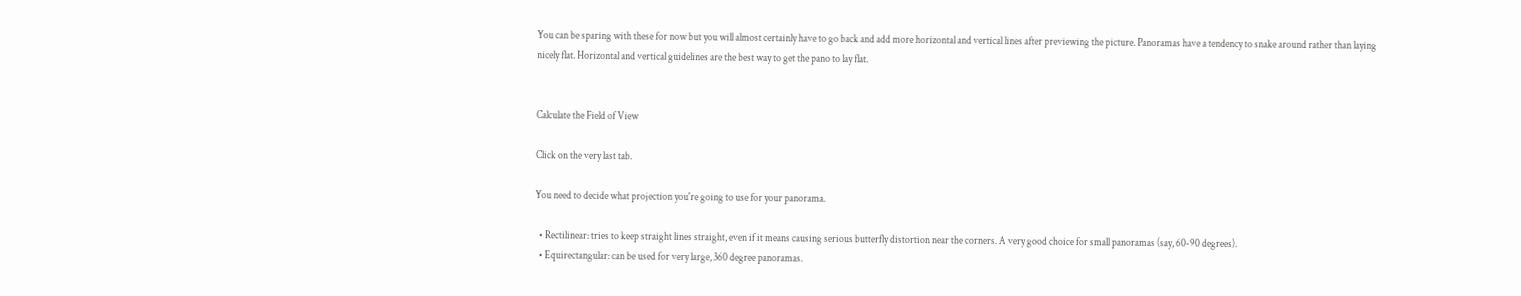You can be sparing with these for now but you will almost certainly have to go back and add more horizontal and vertical lines after previewing the picture. Panoramas have a tendency to snake around rather than laying nicely flat. Horizontal and vertical guidelines are the best way to get the pano to lay flat.


Calculate the Field of View

Click on the very last tab.

You need to decide what projection you're going to use for your panorama.

  • Rectilinear: tries to keep straight lines straight, even if it means causing serious butterfly distortion near the corners. A very good choice for small panoramas (say, 60-90 degrees).
  • Equirectangular: can be used for very large, 360 degree panoramas.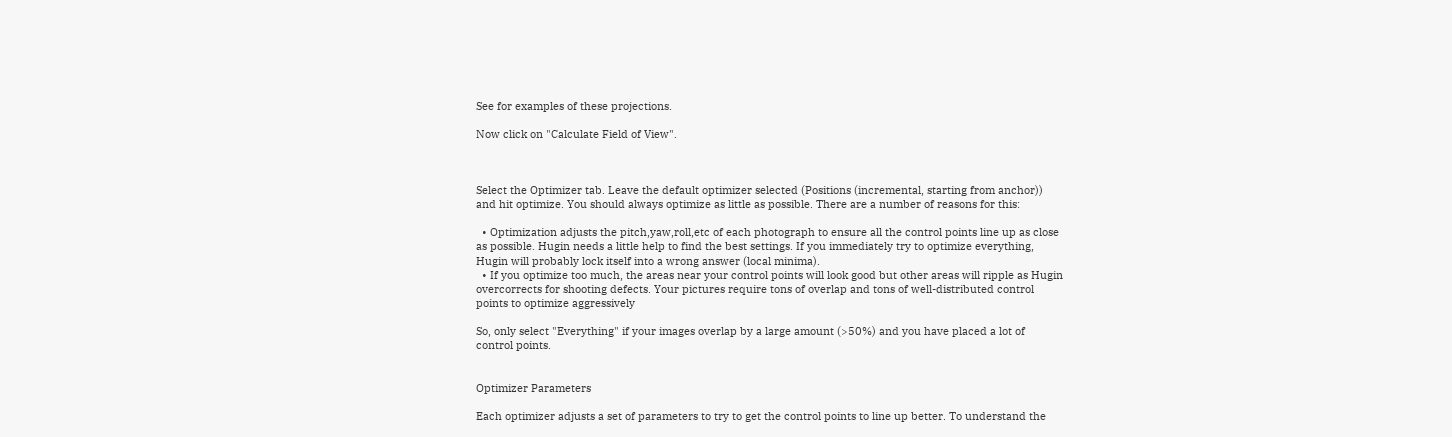See for examples of these projections.

Now click on "Calculate Field of View".



Select the Optimizer tab. Leave the default optimizer selected (Positions (incremental, starting from anchor)) and hit optimize. You should always optimize as little as possible. There are a number of reasons for this:

  • Optimization adjusts the pitch,yaw,roll,etc of each photograph to ensure all the control points line up as close as possible. Hugin needs a little help to find the best settings. If you immediately try to optimize everything, Hugin will probably lock itself into a wrong answer (local minima).
  • If you optimize too much, the areas near your control points will look good but other areas will ripple as Hugin overcorrects for shooting defects. Your pictures require tons of overlap and tons of well-distributed control points to optimize aggressively

So, only select "Everything" if your images overlap by a large amount (>50%) and you have placed a lot of control points.


Optimizer Parameters

Each optimizer adjusts a set of parameters to try to get the control points to line up better. To understand the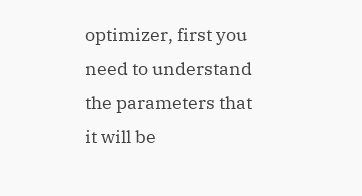optimizer, first you need to understand the parameters that it will be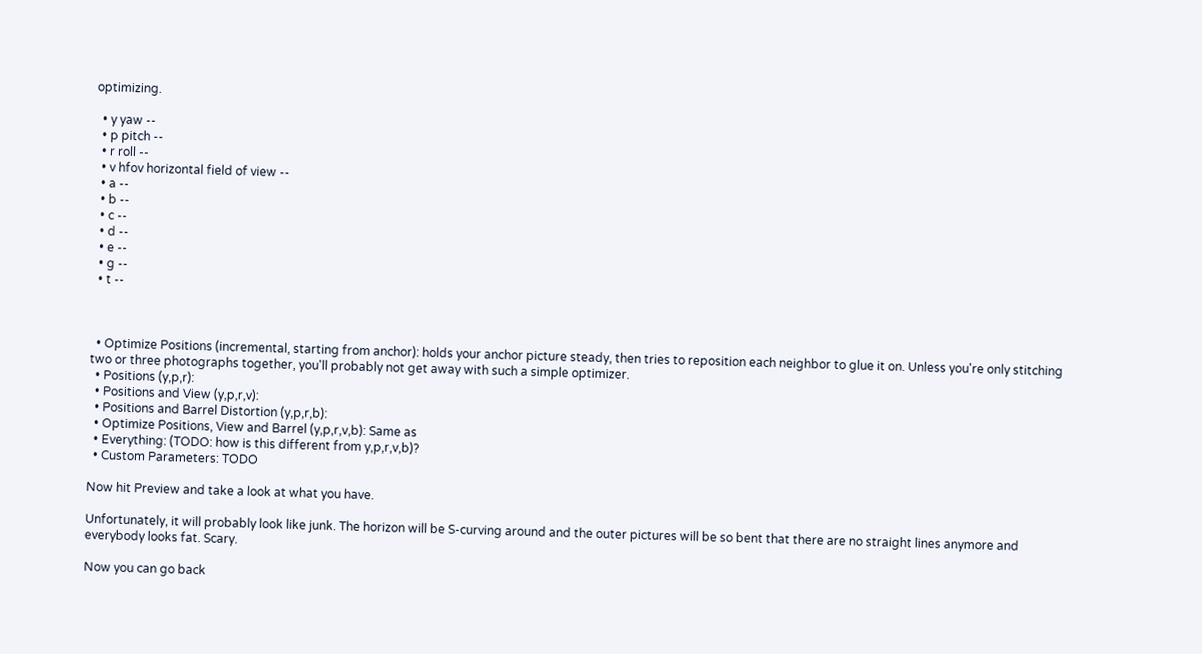optimizing.

  • y yaw --
  • p pitch --
  • r roll --
  • v hfov horizontal field of view --
  • a --
  • b --
  • c --
  • d --
  • e --
  • g --
  • t --



  • Optimize Positions (incremental, starting from anchor): holds your anchor picture steady, then tries to reposition each neighbor to glue it on. Unless you're only stitching two or three photographs together, you'll probably not get away with such a simple optimizer.
  • Positions (y,p,r):
  • Positions and View (y,p,r,v):
  • Positions and Barrel Distortion (y,p,r,b):
  • Optimize Positions, View and Barrel (y,p,r,v,b): Same as
  • Everything: (TODO: how is this different from y,p,r,v,b)?
  • Custom Parameters: TODO

Now hit Preview and take a look at what you have.

Unfortunately, it will probably look like junk. The horizon will be S-curving around and the outer pictures will be so bent that there are no straight lines anymore and everybody looks fat. Scary.

Now you can go back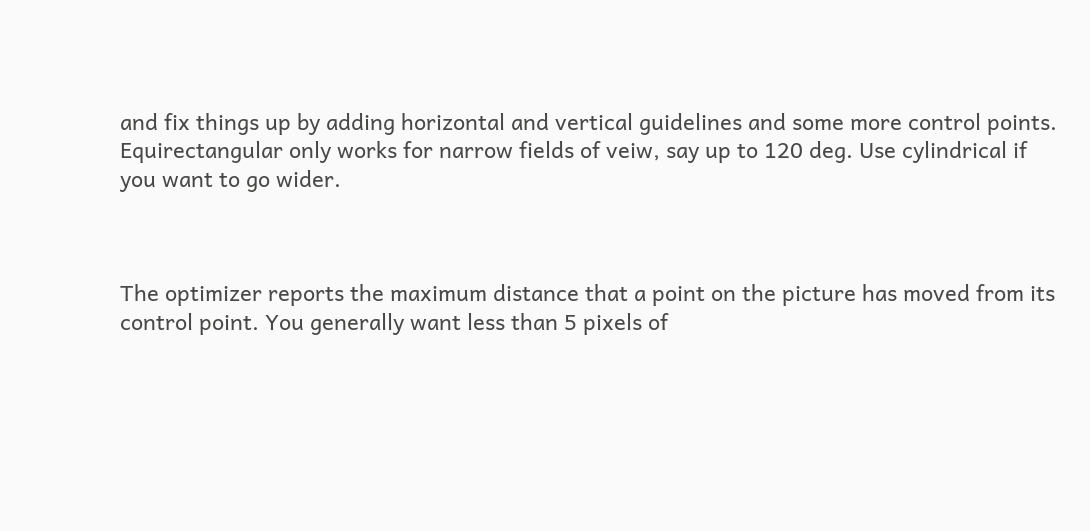and fix things up by adding horizontal and vertical guidelines and some more control points. Equirectangular only works for narrow fields of veiw, say up to 120 deg. Use cylindrical if you want to go wider.



The optimizer reports the maximum distance that a point on the picture has moved from its control point. You generally want less than 5 pixels of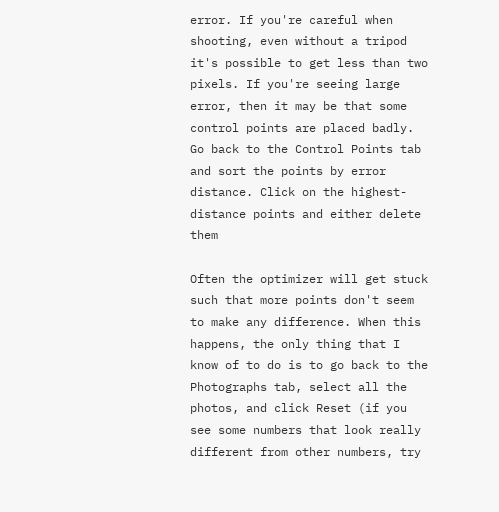error. If you're careful when shooting, even without a tripod it's possible to get less than two pixels. If you're seeing large error, then it may be that some control points are placed badly. Go back to the Control Points tab and sort the points by error distance. Click on the highest-distance points and either delete them

Often the optimizer will get stuck such that more points don't seem to make any difference. When this happens, the only thing that I know of to do is to go back to the Photographs tab, select all the photos, and click Reset (if you see some numbers that look really different from other numbers, try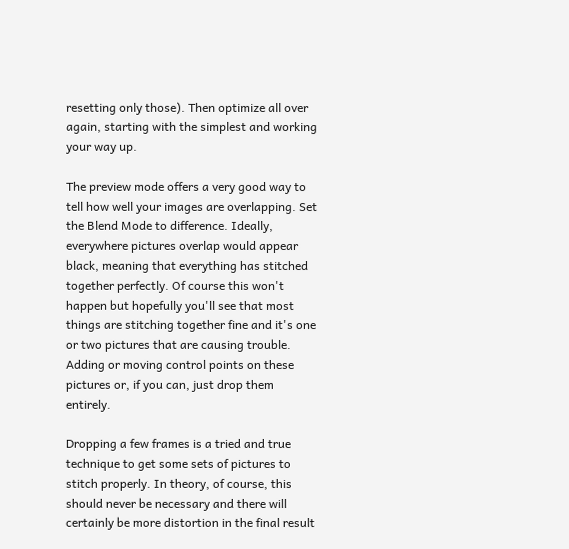resetting only those). Then optimize all over again, starting with the simplest and working your way up.

The preview mode offers a very good way to tell how well your images are overlapping. Set the Blend Mode to difference. Ideally, everywhere pictures overlap would appear black, meaning that everything has stitched together perfectly. Of course this won't happen but hopefully you'll see that most things are stitching together fine and it's one or two pictures that are causing trouble. Adding or moving control points on these pictures or, if you can, just drop them entirely.

Dropping a few frames is a tried and true technique to get some sets of pictures to stitch properly. In theory, of course, this should never be necessary and there will certainly be more distortion in the final result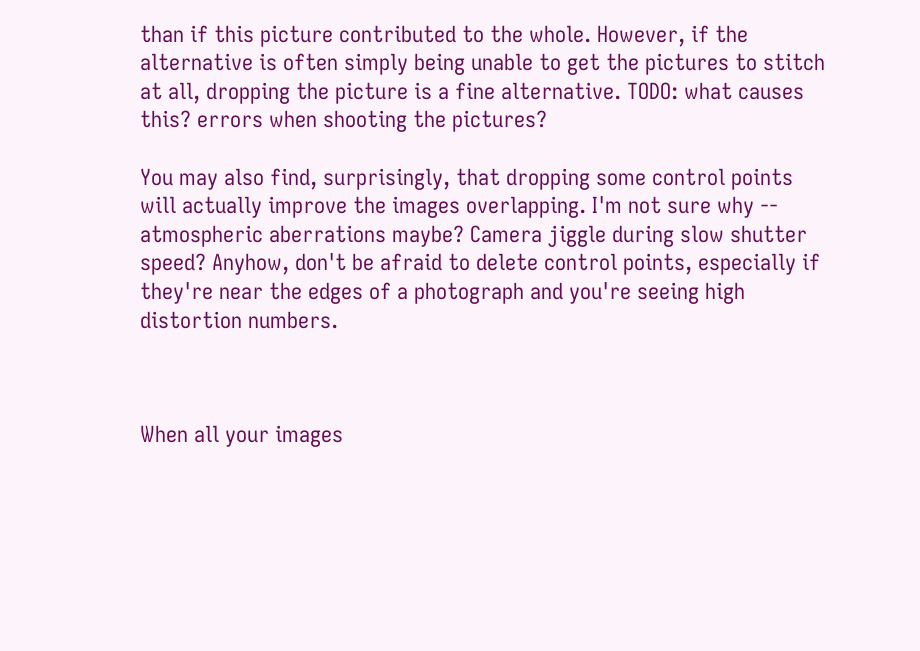than if this picture contributed to the whole. However, if the alternative is often simply being unable to get the pictures to stitch at all, dropping the picture is a fine alternative. TODO: what causes this? errors when shooting the pictures?

You may also find, surprisingly, that dropping some control points will actually improve the images overlapping. I'm not sure why -- atmospheric aberrations maybe? Camera jiggle during slow shutter speed? Anyhow, don't be afraid to delete control points, especially if they're near the edges of a photograph and you're seeing high distortion numbers.



When all your images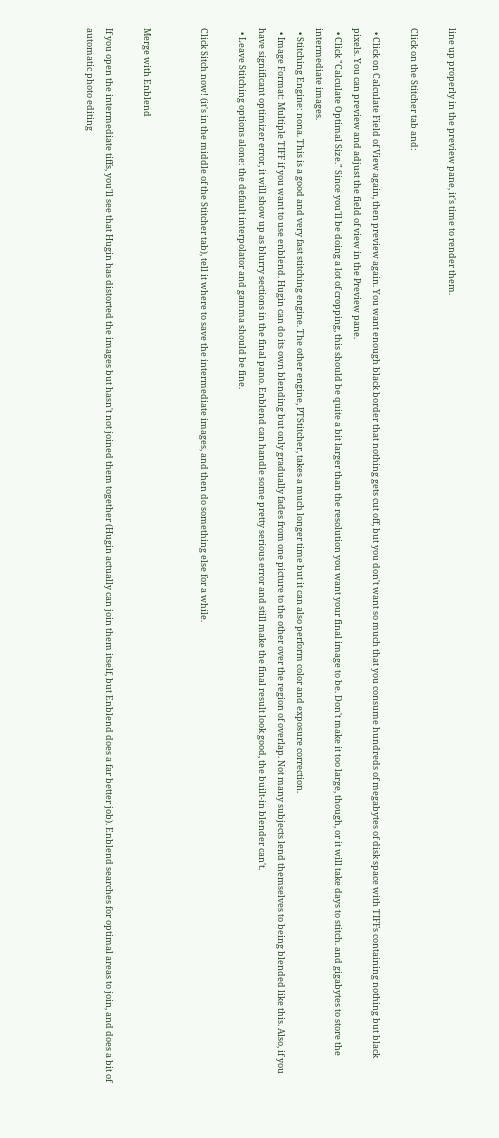line up properly in the preview pane, it's time to render them.

Click on the Stitcher tab and:

  • Click on Calculate Field of View again, then preview again. You want enough black border that nothing gets cut off, but you don't want so much that you consume hundreds of megabytes of disk space with TIFFs containing nothing but black pixels. You can preview and adjust the field of view in the Preview pane.
  • Click "Calculate Optimal Size." Since you'll be doing a lot of cropping, this should be quite a bit larger than the resolution you want your final image to be. Don't make it too large, though, or it will take days to stitch. and gigabytes to store the intermediate images.
  • Stitching Engine: nona. This is a good and very fast stitching engine. The other engine, PTStitcher, takes a much longer time but it can also perform color and exposure correction.
  • Image Format: Multiple TIFF if you want to use enblend. Hugin can do its own blending but only gradually fades from one picture to the other over the region of overlap. Not many subjects lend themselves to being blended like this. Also, if you have significant optimizer error, it will show up as blurry sections in the final pano. Enblend can handle some pretty serious error and still make the final result look good, the built-in blender can't.
  • Leave Stitching options alone: the default interpolator and gamma should be fine.

Click Sitch now! (it's in the middle of the Stitcher tab), tell it where to save the intermediate images, and then do something else for a while.


Merge with Enblend

If you open the intermediate tiffs, you'll see that Hugin has distorted the images but hasn't not joined them together (Hugin actually can join them itself, but Enblend does a far better job). Enblend searches for optimal areas to join, and does a bit of automatic photo editing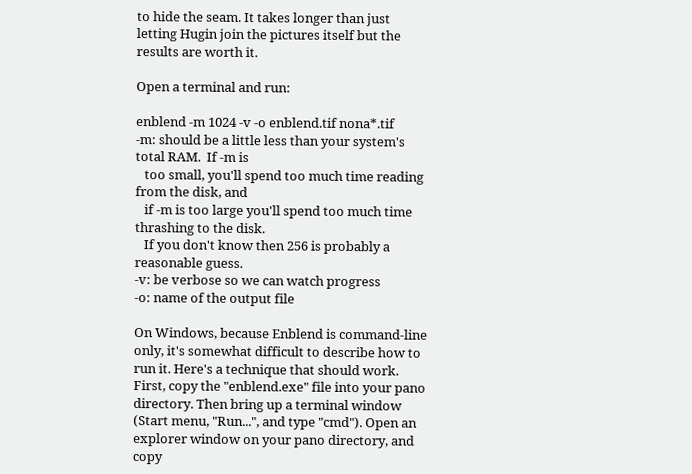to hide the seam. It takes longer than just letting Hugin join the pictures itself but the results are worth it.

Open a terminal and run:

enblend -m 1024 -v -o enblend.tif nona*.tif
-m: should be a little less than your system's total RAM.  If -m is
   too small, you'll spend too much time reading from the disk, and
   if -m is too large you'll spend too much time thrashing to the disk.
   If you don't know then 256 is probably a reasonable guess.
-v: be verbose so we can watch progress
-o: name of the output file

On Windows, because Enblend is command-line only, it's somewhat difficult to describe how to run it. Here's a technique that should work. First, copy the "enblend.exe" file into your pano directory. Then bring up a terminal window (Start menu, "Run...", and type "cmd"). Open an explorer window on your pano directory, and copy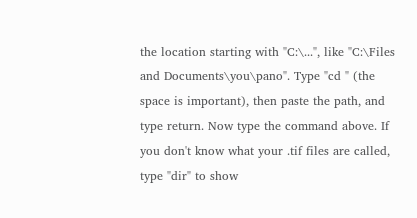the location starting with "C:\...", like "C:\Files and Documents\you\pano". Type "cd " (the space is important), then paste the path, and type return. Now type the command above. If you don't know what your .tif files are called, type "dir" to show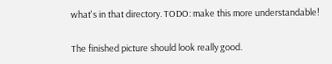what's in that directory. TODO: make this more understandable!

The finished picture should look really good.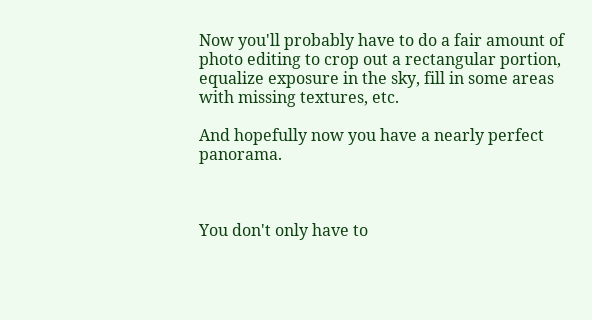Now you'll probably have to do a fair amount of photo editing to crop out a rectangular portion, equalize exposure in the sky, fill in some areas with missing textures, etc.

And hopefully now you have a nearly perfect panorama.



You don't only have to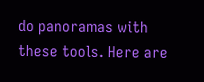do panoramas with these tools. Here are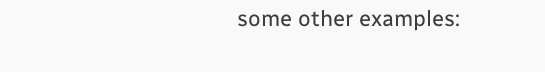some other examples: